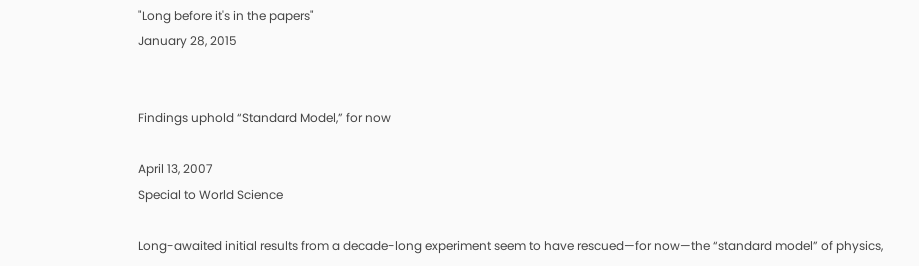"Long before it's in the papers"
January 28, 2015


Findings uphold “Standard Model,” for now

April 13, 2007
Special to World Science

Long-awaited initial results from a decade-long experiment seem to have rescued—for now—the “standard model” of physics,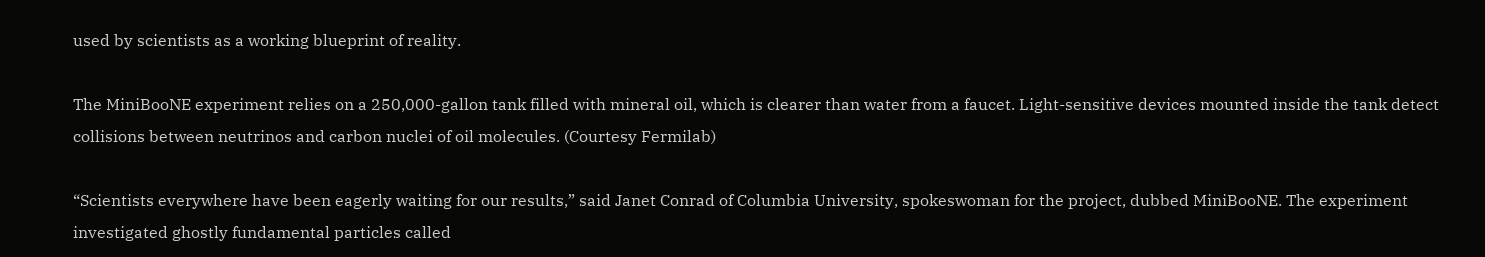used by scientists as a working blueprint of reality.

The MiniBooNE experiment relies on a 250,000-gallon tank filled with mineral oil, which is clearer than water from a faucet. Light-sensitive devices mounted inside the tank detect collisions between neutrinos and carbon nuclei of oil molecules. (Courtesy Fermilab)

“Scientists everywhere have been eagerly waiting for our results,” said Janet Conrad of Columbia University, spokeswoman for the project, dubbed MiniBooNE. The experiment  investigated ghostly fundamental particles called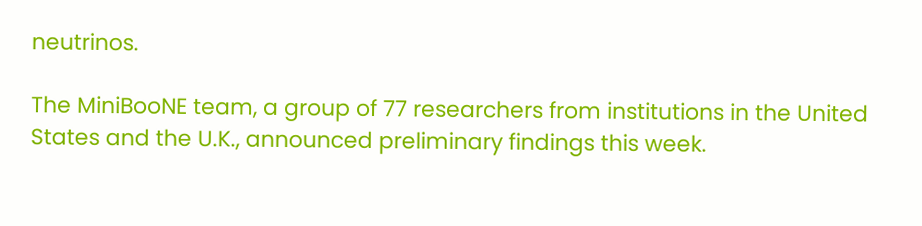neutrinos.

The MiniBooNE team, a group of 77 researchers from institutions in the United States and the U.K., announced preliminary findings this week.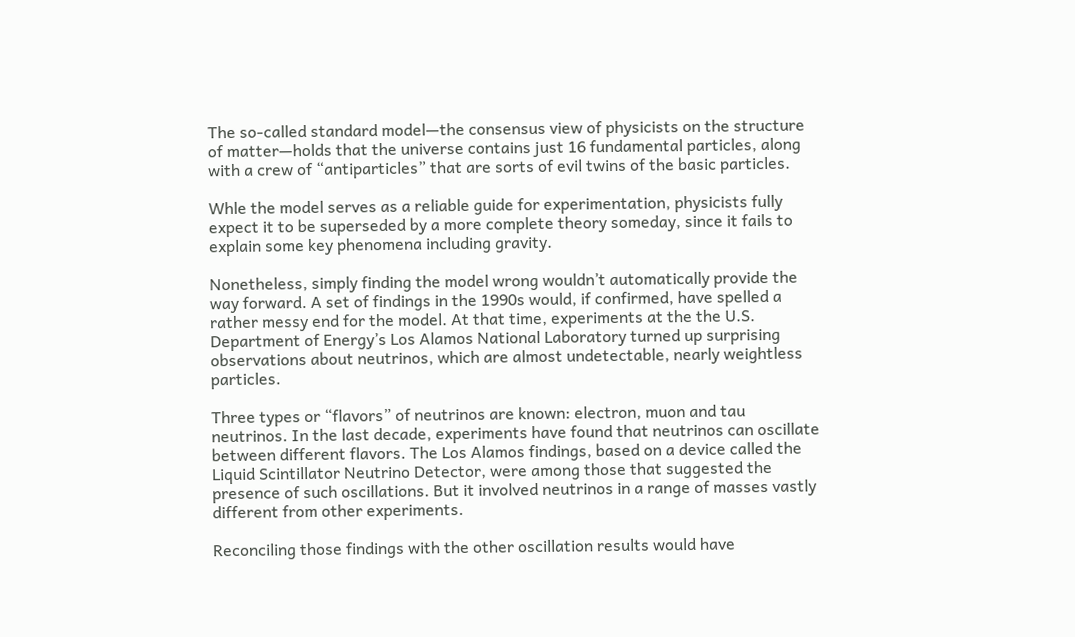The so-called standard model—the consensus view of physicists on the structure of matter—holds that the universe contains just 16 fundamental particles, along with a crew of “antiparticles” that are sorts of evil twins of the basic particles.

Whle the model serves as a reliable guide for experimentation, physicists fully expect it to be superseded by a more complete theory someday, since it fails to explain some key phenomena including gravity.

Nonetheless, simply finding the model wrong wouldn’t automatically provide the way forward. A set of findings in the 1990s would, if confirmed, have spelled a rather messy end for the model. At that time, experiments at the the U.S. Department of Energy’s Los Alamos National Laboratory turned up surprising observations about neutrinos, which are almost undetectable, nearly weightless particles.

Three types or “flavors” of neutrinos are known: electron, muon and tau neutrinos. In the last decade, experiments have found that neutrinos can oscillate between different flavors. The Los Alamos findings, based on a device called the Liquid Scintillator Neutrino Detector, were among those that suggested the presence of such oscillations. But it involved neutrinos in a range of masses vastly different from other experiments.

Reconciling those findings with the other oscillation results would have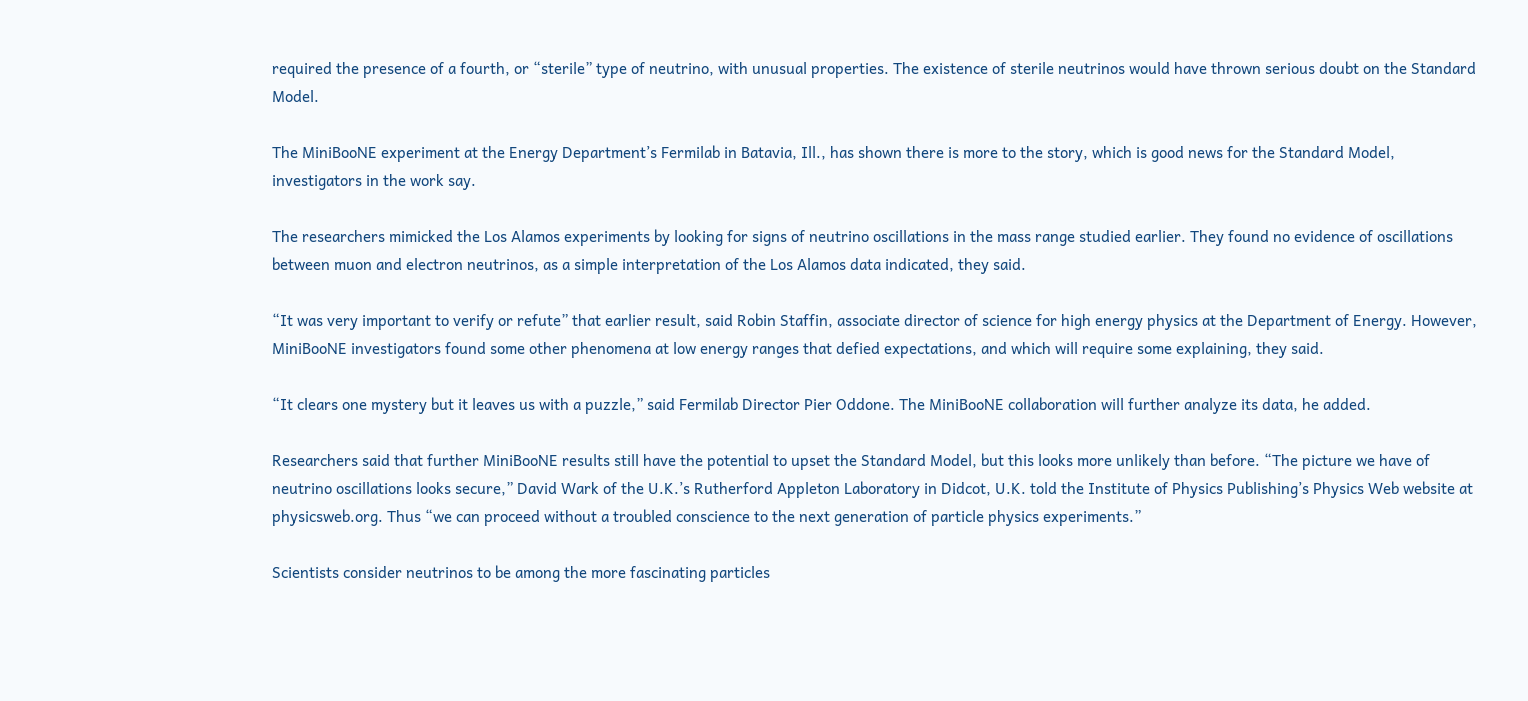required the presence of a fourth, or “sterile” type of neutrino, with unusual properties. The existence of sterile neutrinos would have thrown serious doubt on the Standard Model.

The MiniBooNE experiment at the Energy Department’s Fermilab in Batavia, Ill., has shown there is more to the story, which is good news for the Standard Model, investigators in the work say.

The researchers mimicked the Los Alamos experiments by looking for signs of neutrino oscillations in the mass range studied earlier. They found no evidence of oscillations between muon and electron neutrinos, as a simple interpretation of the Los Alamos data indicated, they said.

“It was very important to verify or refute” that earlier result, said Robin Staffin, associate director of science for high energy physics at the Department of Energy. However, MiniBooNE investigators found some other phenomena at low energy ranges that defied expectations, and which will require some explaining, they said.

“It clears one mystery but it leaves us with a puzzle,” said Fermilab Director Pier Oddone. The MiniBooNE collaboration will further analyze its data, he added.

Researchers said that further MiniBooNE results still have the potential to upset the Standard Model, but this looks more unlikely than before. “The picture we have of neutrino oscillations looks secure,” David Wark of the U.K.’s Rutherford Appleton Laboratory in Didcot, U.K. told the Institute of Physics Publishing’s Physics Web website at physicsweb.org. Thus “we can proceed without a troubled conscience to the next generation of particle physics experiments.”

Scientists consider neutrinos to be among the more fascinating particles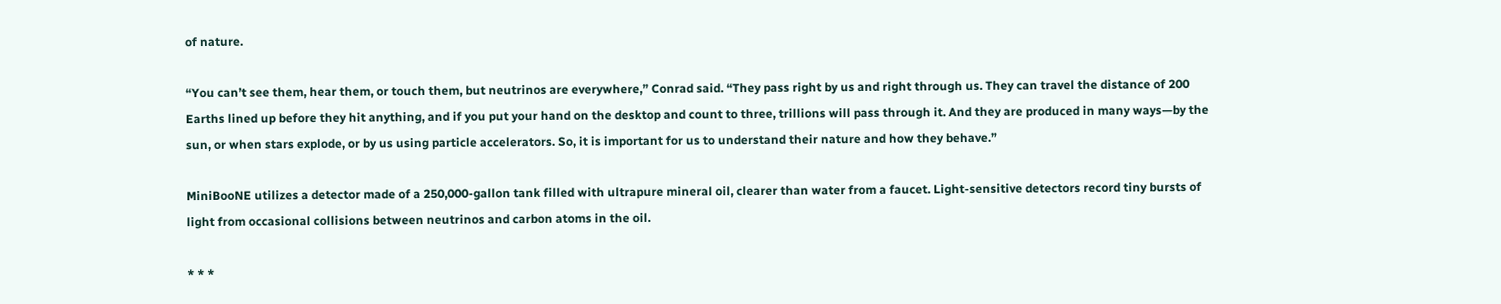of nature.

“You can’t see them, hear them, or touch them, but neutrinos are everywhere,” Conrad said. “They pass right by us and right through us. They can travel the distance of 200 Earths lined up before they hit anything, and if you put your hand on the desktop and count to three, trillions will pass through it. And they are produced in many ways—by the sun, or when stars explode, or by us using particle accelerators. So, it is important for us to understand their nature and how they behave.”

MiniBooNE utilizes a detector made of a 250,000-gallon tank filled with ultrapure mineral oil, clearer than water from a faucet. Light-sensitive detectors record tiny bursts of light from occasional collisions between neutrinos and carbon atoms in the oil.

* * *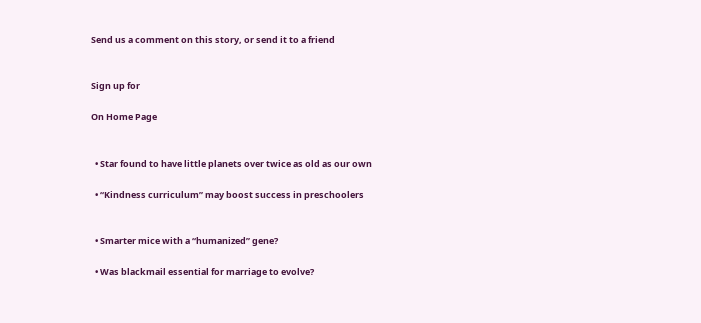Send us a comment on this story, or send it to a friend


Sign up for

On Home Page


  • Star found to have little planets over twice as old as our own

  • “Kindness curriculum” may boost success in preschoolers


  • Smarter mice with a “humanized” gene?

  • Was blackmail essential for marriage to evolve?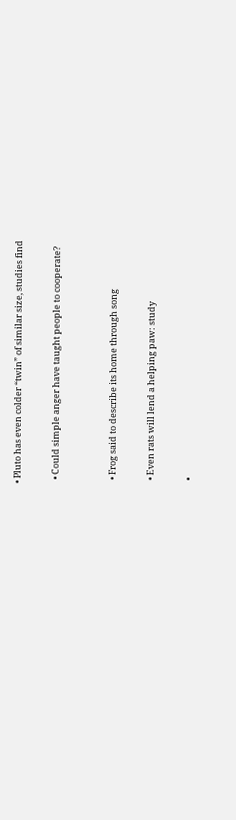• Pluto has even colder “twin” of similar size, studies find

  • Could simple anger have taught people to cooperate?


  • Frog said to describe its home through song

  • Even rats will lend a helping paw: study

  •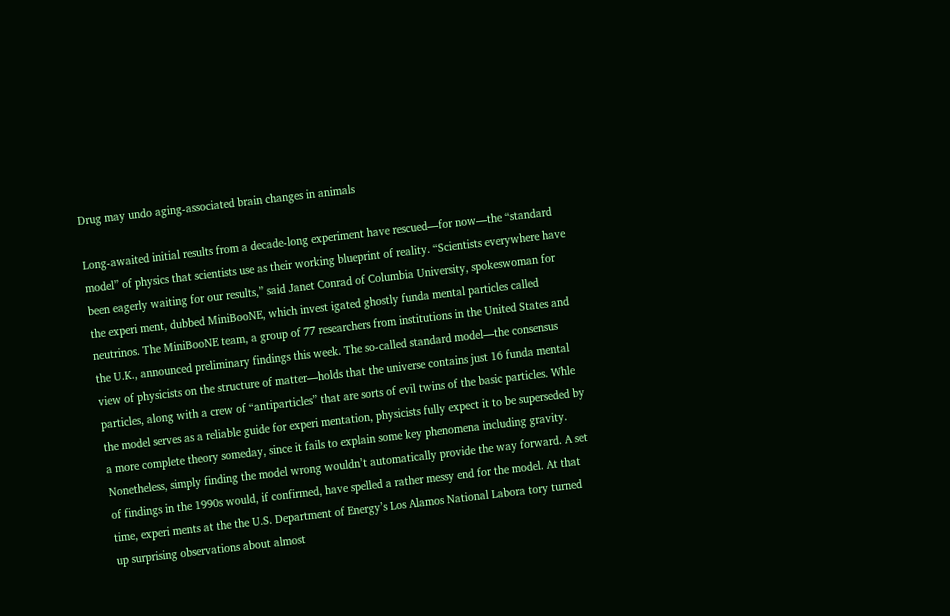Drug may undo aging-associated brain changes in animals

Long-awaited initial results from a decade-long experiment have rescued—for now—the “standard model” of physics that scientists use as their working blueprint of reality. “Scientists everywhere have been eagerly waiting for our results,” said Janet Conrad of Columbia University, spokeswoman for the experi ment, dubbed MiniBooNE, which invest igated ghostly funda mental particles called neutrinos. The MiniBooNE team, a group of 77 researchers from institutions in the United States and the U.K., announced preliminary findings this week. The so-called standard model—the consensus view of physicists on the structure of matter—holds that the universe contains just 16 funda mental particles, along with a crew of “antiparticles” that are sorts of evil twins of the basic particles. Whle the model serves as a reliable guide for experi mentation, physicists fully expect it to be superseded by a more complete theory someday, since it fails to explain some key phenomena including gravity. Nonetheless, simply finding the model wrong wouldn’t automatically provide the way forward. A set of findings in the 1990s would, if confirmed, have spelled a rather messy end for the model. At that time, experi ments at the the U.S. Department of Energy’s Los Alamos National Labora tory turned up surprising observations about almost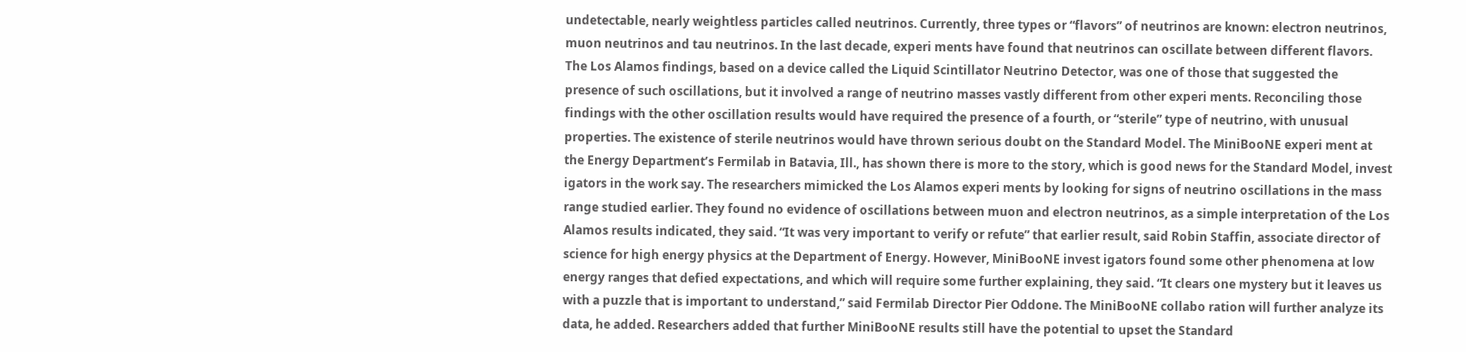undetectable, nearly weightless particles called neutrinos. Currently, three types or “flavors” of neutrinos are known: electron neutrinos, muon neutrinos and tau neutrinos. In the last decade, experi ments have found that neutrinos can oscillate between different flavors. The Los Alamos findings, based on a device called the Liquid Scintillator Neutrino Detector, was one of those that suggested the presence of such oscillations, but it involved a range of neutrino masses vastly different from other experi ments. Reconciling those findings with the other oscillation results would have required the presence of a fourth, or “sterile” type of neutrino, with unusual properties. The existence of sterile neutrinos would have thrown serious doubt on the Standard Model. The MiniBooNE experi ment at the Energy Department’s Fermilab in Batavia, Ill., has shown there is more to the story, which is good news for the Standard Model, invest igators in the work say. The researchers mimicked the Los Alamos experi ments by looking for signs of neutrino oscillations in the mass range studied earlier. They found no evidence of oscillations between muon and electron neutrinos, as a simple interpretation of the Los Alamos results indicated, they said. “It was very important to verify or refute” that earlier result, said Robin Staffin, associate director of science for high energy physics at the Department of Energy. However, MiniBooNE invest igators found some other phenomena at low energy ranges that defied expectations, and which will require some further explaining, they said. “It clears one mystery but it leaves us with a puzzle that is important to understand,” said Fermilab Director Pier Oddone. The MiniBooNE collabo ration will further analyze its data, he added. Researchers added that further MiniBooNE results still have the potential to upset the Standard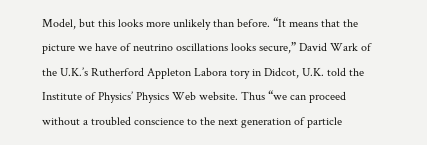Model, but this looks more unlikely than before. “It means that the picture we have of neutrino oscillations looks secure,” David Wark of the U.K.’s Rutherford Appleton Labora tory in Didcot, U.K. told the Institute of Physics’ Physics Web website. Thus “we can proceed without a troubled conscience to the next generation of particle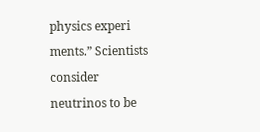physics experi ments.” Scientists consider neutrinos to be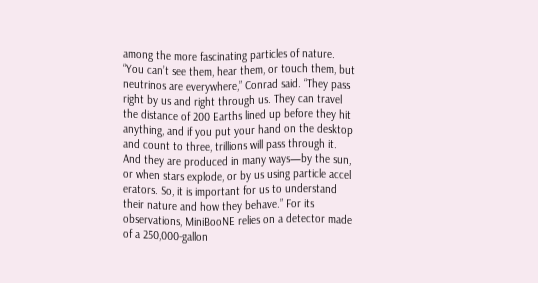among the more fascinating particles of nature. “You can’t see them, hear them, or touch them, but neutrinos are everywhere,” Conrad said. “They pass right by us and right through us. They can travel the distance of 200 Earths lined up before they hit anything, and if you put your hand on the desktop and count to three, trillions will pass through it. And they are produced in many ways—by the sun, or when stars explode, or by us using particle accel erators. So, it is important for us to understand their nature and how they behave.” For its observations, MiniBooNE relies on a detector made of a 250,000-gallon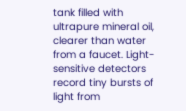tank filled with ultrapure mineral oil, clearer than water from a faucet. Light-sensitive detectors record tiny bursts of light from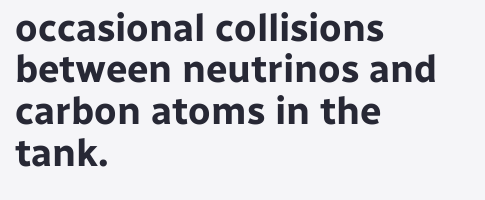occasional collisions between neutrinos and carbon atoms in the tank.